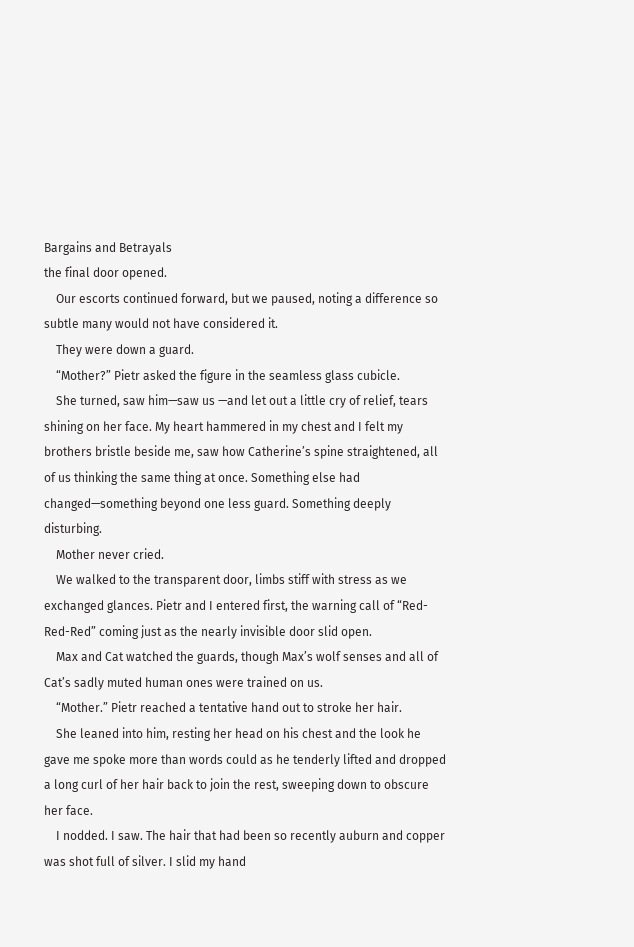Bargains and Betrayals
the final door opened.
    Our escorts continued forward, but we paused, noting a difference so subtle many would not have considered it.
    They were down a guard.
    “Mother?” Pietr asked the figure in the seamless glass cubicle.
    She turned, saw him—saw us —and let out a little cry of relief, tears shining on her face. My heart hammered in my chest and I felt my brothers bristle beside me, saw how Catherine’s spine straightened, all of us thinking the same thing at once. Something else had changed—something beyond one less guard. Something deeply disturbing.
    Mother never cried.
    We walked to the transparent door, limbs stiff with stress as we exchanged glances. Pietr and I entered first, the warning call of “Red-Red-Red” coming just as the nearly invisible door slid open.
    Max and Cat watched the guards, though Max’s wolf senses and all of Cat’s sadly muted human ones were trained on us.
    “Mother.” Pietr reached a tentative hand out to stroke her hair.
    She leaned into him, resting her head on his chest and the look he gave me spoke more than words could as he tenderly lifted and dropped a long curl of her hair back to join the rest, sweeping down to obscure her face.
    I nodded. I saw. The hair that had been so recently auburn and copper was shot full of silver. I slid my hand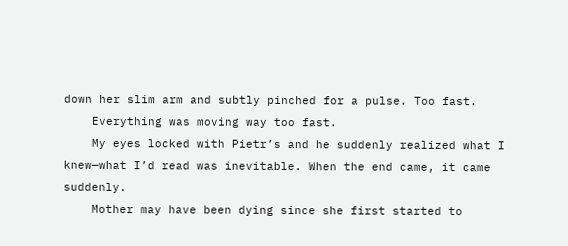down her slim arm and subtly pinched for a pulse. Too fast.
    Everything was moving way too fast.
    My eyes locked with Pietr’s and he suddenly realized what I knew—what I’d read was inevitable. When the end came, it came suddenly.
    Mother may have been dying since she first started to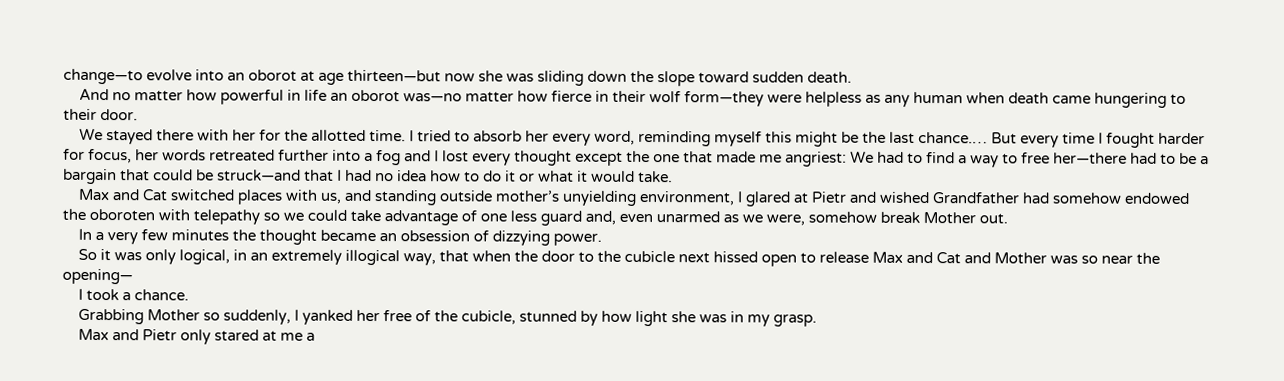change—to evolve into an oborot at age thirteen—but now she was sliding down the slope toward sudden death.
    And no matter how powerful in life an oborot was—no matter how fierce in their wolf form—they were helpless as any human when death came hungering to their door.
    We stayed there with her for the allotted time. I tried to absorb her every word, reminding myself this might be the last chance.… But every time I fought harder for focus, her words retreated further into a fog and I lost every thought except the one that made me angriest: We had to find a way to free her—there had to be a bargain that could be struck—and that I had no idea how to do it or what it would take.
    Max and Cat switched places with us, and standing outside mother’s unyielding environment, I glared at Pietr and wished Grandfather had somehow endowed the oboroten with telepathy so we could take advantage of one less guard and, even unarmed as we were, somehow break Mother out.
    In a very few minutes the thought became an obsession of dizzying power.
    So it was only logical, in an extremely illogical way, that when the door to the cubicle next hissed open to release Max and Cat and Mother was so near the opening—
    I took a chance.
    Grabbing Mother so suddenly, I yanked her free of the cubicle, stunned by how light she was in my grasp.
    Max and Pietr only stared at me a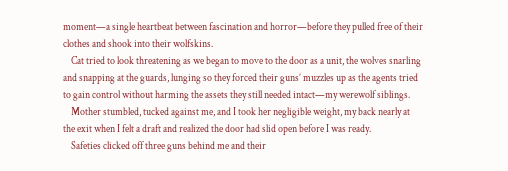moment—a single heartbeat between fascination and horror—before they pulled free of their clothes and shook into their wolfskins.
    Cat tried to look threatening as we began to move to the door as a unit, the wolves snarling and snapping at the guards, lunging so they forced their guns’ muzzles up as the agents tried to gain control without harming the assets they still needed intact—my werewolf siblings.
    Mother stumbled, tucked against me, and I took her negligible weight, my back nearly at the exit when I felt a draft and realized the door had slid open before I was ready.
    Safeties clicked off three guns behind me and their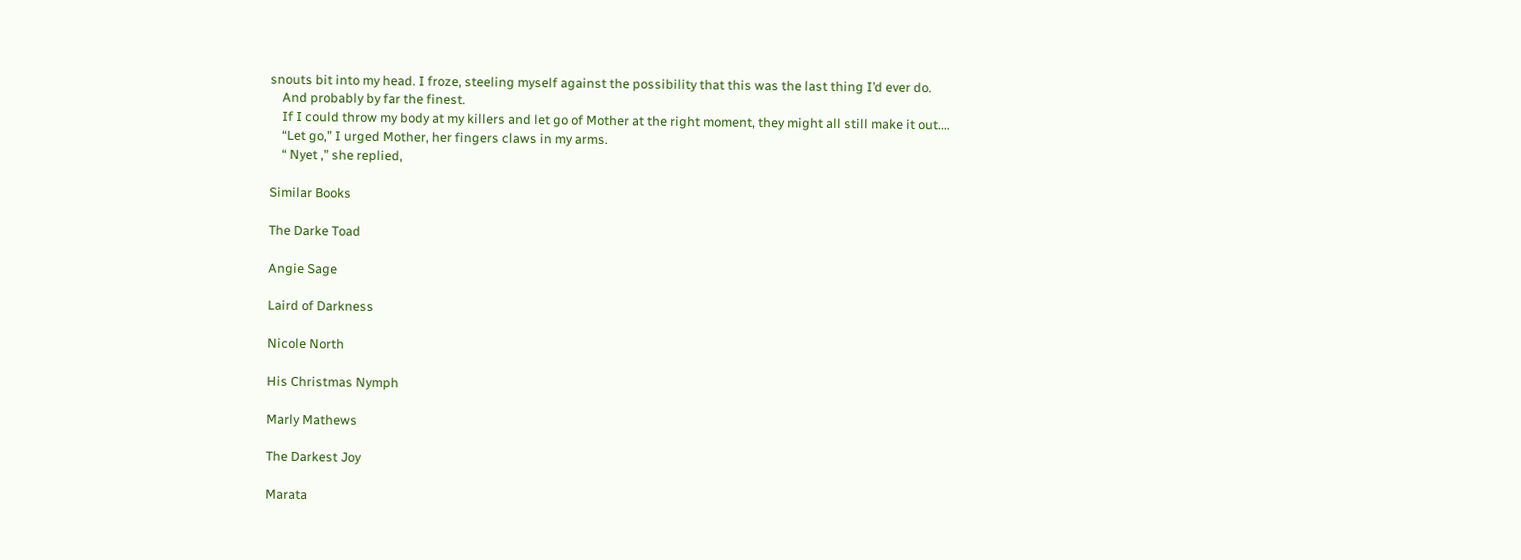snouts bit into my head. I froze, steeling myself against the possibility that this was the last thing I’d ever do.
    And probably by far the finest.
    If I could throw my body at my killers and let go of Mother at the right moment, they might all still make it out.…
    “Let go,” I urged Mother, her fingers claws in my arms.
    “ Nyet ,” she replied,

Similar Books

The Darke Toad

Angie Sage

Laird of Darkness

Nicole North

His Christmas Nymph

Marly Mathews

The Darkest Joy

Marata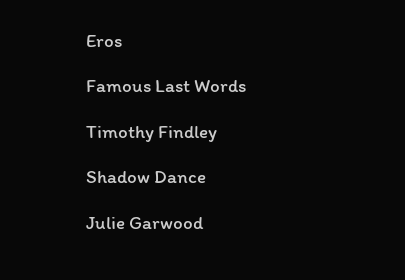Eros

Famous Last Words

Timothy Findley

Shadow Dance

Julie Garwood